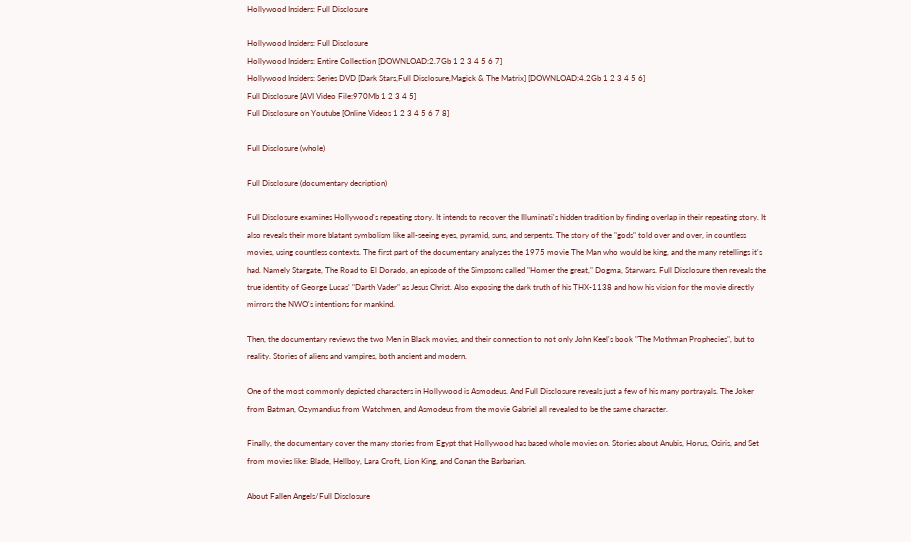Hollywood Insiders: Full Disclosure

Hollywood Insiders: Full Disclosure
Hollywood Insiders: Entire Collection [DOWNLOAD:2.7Gb 1 2 3 4 5 6 7]
Hollywood Insiders: Series DVD [Dark Stars,Full Disclosure,Magick & The Matrix] [DOWNLOAD:4.2Gb 1 2 3 4 5 6]
Full Disclosure [AVI Video File:970Mb 1 2 3 4 5]
Full Disclosure on Youtube [Online Videos 1 2 3 4 5 6 7 8]

Full Disclosure (whole)

Full Disclosure (documentary decription)

Full Disclosure examines Hollywood's repeating story. It intends to recover the Illuminati's hidden tradition by finding overlap in their repeating story. It also reveals their more blatant symbolism like all-seeing eyes, pyramid, suns, and serpents. The story of the "gods" told over and over, in countless movies, using countless contexts. The first part of the documentary analyzes the 1975 movie The Man who would be king, and the many retellings it's had. Namely Stargate, The Road to El Dorado, an episode of the Simpsons called "Homer the great," Dogma, Starwars. Full Disclosure then reveals the true identity of George Lucas' "Darth Vader" as Jesus Christ. Also exposing the dark truth of his THX-1138 and how his vision for the movie directly mirrors the NWO's intentions for mankind.

Then, the documentary reviews the two Men in Black movies, and their connection to not only John Keel's book "The Mothman Prophecies", but to reality. Stories of aliens and vampires, both ancient and modern.

One of the most commonly depicted characters in Hollywood is Asmodeus. And Full Disclosure reveals just a few of his many portrayals. The Joker from Batman, Ozymandius from Watchmen, and Asmodeus from the movie Gabriel all revealed to be the same character.

Finally, the documentary cover the many stories from Egypt that Hollywood has based whole movies on. Stories about Anubis, Horus, Osiris, and Set from movies like: Blade, Hellboy, Lara Croft, Lion King, and Conan the Barbarian.

About Fallen Angels/Full Disclosure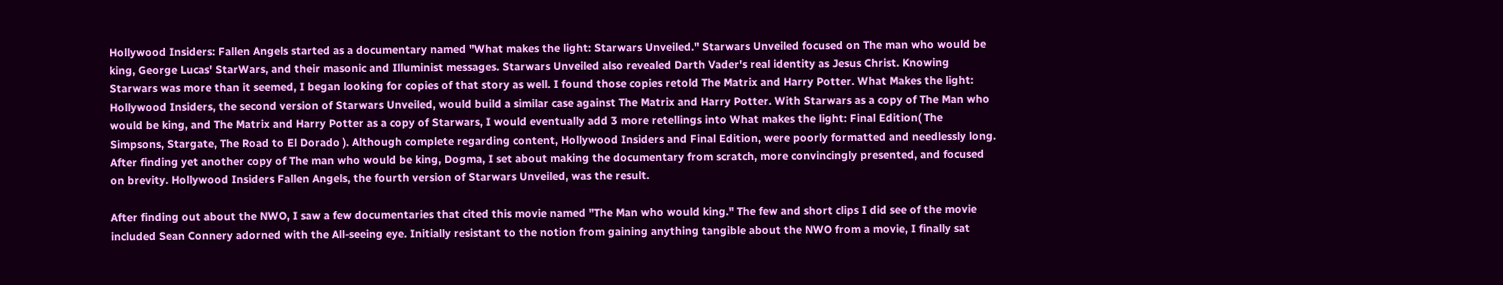Hollywood Insiders: Fallen Angels started as a documentary named "What makes the light: Starwars Unveiled." Starwars Unveiled focused on The man who would be king, George Lucas' StarWars, and their masonic and Illuminist messages. Starwars Unveiled also revealed Darth Vader's real identity as Jesus Christ. Knowing Starwars was more than it seemed, I began looking for copies of that story as well. I found those copies retold The Matrix and Harry Potter. What Makes the light: Hollywood Insiders, the second version of Starwars Unveiled, would build a similar case against The Matrix and Harry Potter. With Starwars as a copy of The Man who would be king, and The Matrix and Harry Potter as a copy of Starwars, I would eventually add 3 more retellings into What makes the light: Final Edition( The Simpsons, Stargate, The Road to El Dorado ). Although complete regarding content, Hollywood Insiders and Final Edition, were poorly formatted and needlessly long. After finding yet another copy of The man who would be king, Dogma, I set about making the documentary from scratch, more convincingly presented, and focused on brevity. Hollywood Insiders Fallen Angels, the fourth version of Starwars Unveiled, was the result.

After finding out about the NWO, I saw a few documentaries that cited this movie named "The Man who would king." The few and short clips I did see of the movie included Sean Connery adorned with the All-seeing eye. Initially resistant to the notion from gaining anything tangible about the NWO from a movie, I finally sat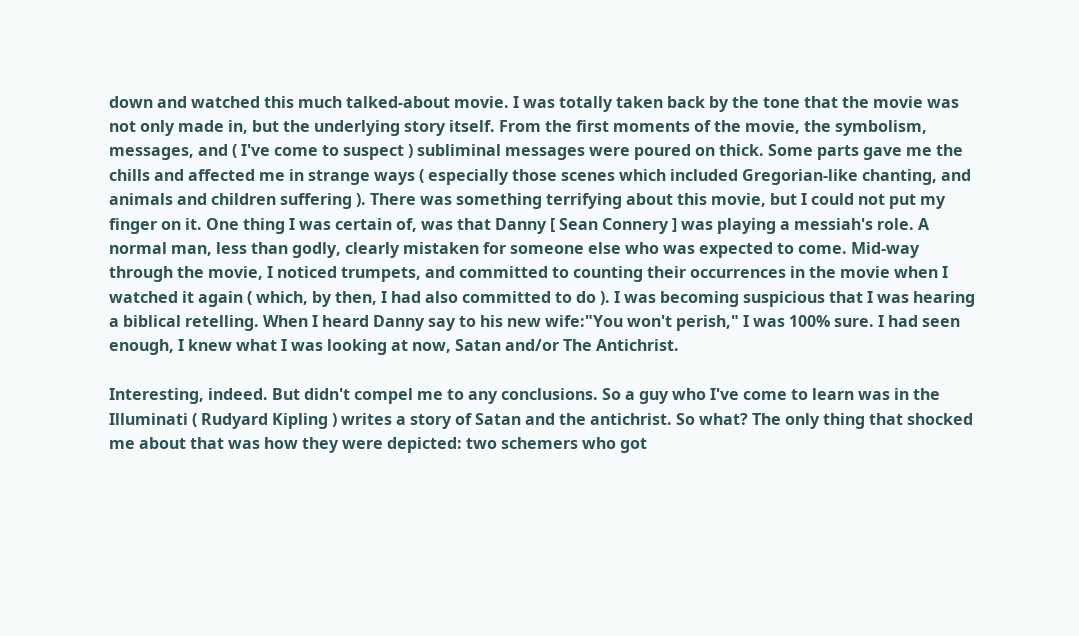down and watched this much talked-about movie. I was totally taken back by the tone that the movie was not only made in, but the underlying story itself. From the first moments of the movie, the symbolism, messages, and ( I've come to suspect ) subliminal messages were poured on thick. Some parts gave me the chills and affected me in strange ways ( especially those scenes which included Gregorian-like chanting, and animals and children suffering ). There was something terrifying about this movie, but I could not put my finger on it. One thing I was certain of, was that Danny [ Sean Connery ] was playing a messiah's role. A normal man, less than godly, clearly mistaken for someone else who was expected to come. Mid-way through the movie, I noticed trumpets, and committed to counting their occurrences in the movie when I watched it again ( which, by then, I had also committed to do ). I was becoming suspicious that I was hearing a biblical retelling. When I heard Danny say to his new wife:"You won't perish," I was 100% sure. I had seen enough, I knew what I was looking at now, Satan and/or The Antichrist.

Interesting, indeed. But didn't compel me to any conclusions. So a guy who I've come to learn was in the Illuminati ( Rudyard Kipling ) writes a story of Satan and the antichrist. So what? The only thing that shocked me about that was how they were depicted: two schemers who got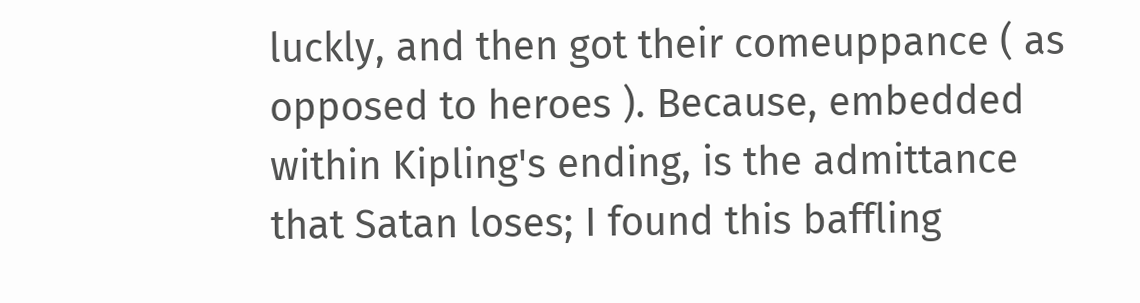luckly, and then got their comeuppance ( as opposed to heroes ). Because, embedded within Kipling's ending, is the admittance that Satan loses; I found this baffling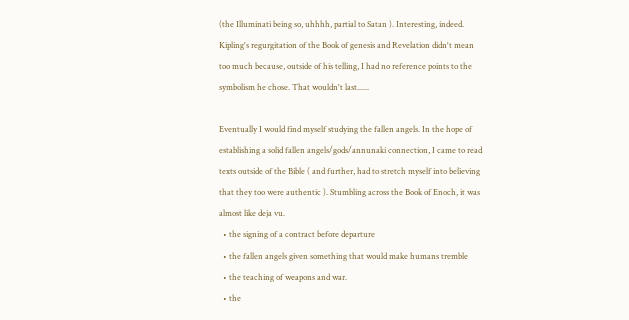(the Illuminati being so, uhhhh, partial to Satan ). Interesting, indeed. Kipling's regurgitation of the Book of genesis and Revelation didn't mean too much because, outside of his telling, I had no reference points to the symbolism he chose. That wouldn't last......

Eventually I would find myself studying the fallen angels. In the hope of establishing a solid fallen angels/gods/annunaki connection, I came to read texts outside of the Bible ( and further, had to stretch myself into believing that they too were authentic ). Stumbling across the Book of Enoch, it was almost like deja vu.
  • the signing of a contract before departure
  • the fallen angels given something that would make humans tremble
  • the teaching of weapons and war.
  • the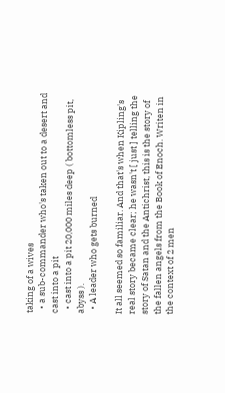taking of a wives
  • a sub-commander who's taken out to a desert and cast into a pit
  • cast into a pit 20,000 miles deep ( bottomless pit, abyss ).
  • A leader who gets burned

It all seemed so familiar. And that's when Kipling's real story became clear; he wasn't [ just ] telling the story of Satan and the Antichrist, this is the story of the fallen angels from the Book of Enoch. Writen in the context of 2 men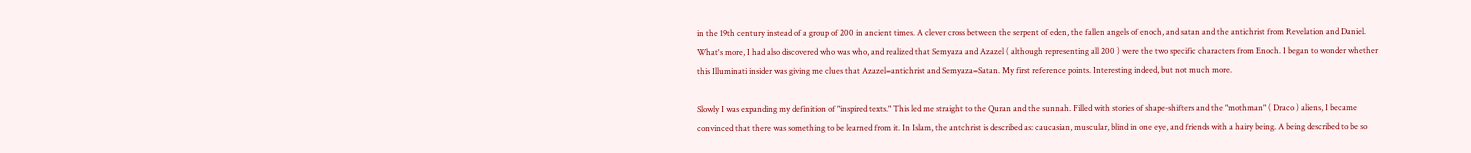in the 19th century instead of a group of 200 in ancient times. A clever cross between the serpent of eden, the fallen angels of enoch, and satan and the antichrist from Revelation and Daniel. What's more, I had also discovered who was who, and realized that Semyaza and Azazel ( although representing all 200 ) were the two specific characters from Enoch. I began to wonder whether this Illuminati insider was giving me clues that Azazel=antichrist and Semyaza=Satan. My first reference points. Interesting indeed, but not much more.

Slowly I was expanding my definition of "inspired texts." This led me straight to the Quran and the sunnah. Filled with stories of shape-shifters and the "mothman" ( Draco ) aliens, I became convinced that there was something to be learned from it. In Islam, the antchrist is described as: caucasian, muscular, blind in one eye, and friends with a hairy being. A being described to be so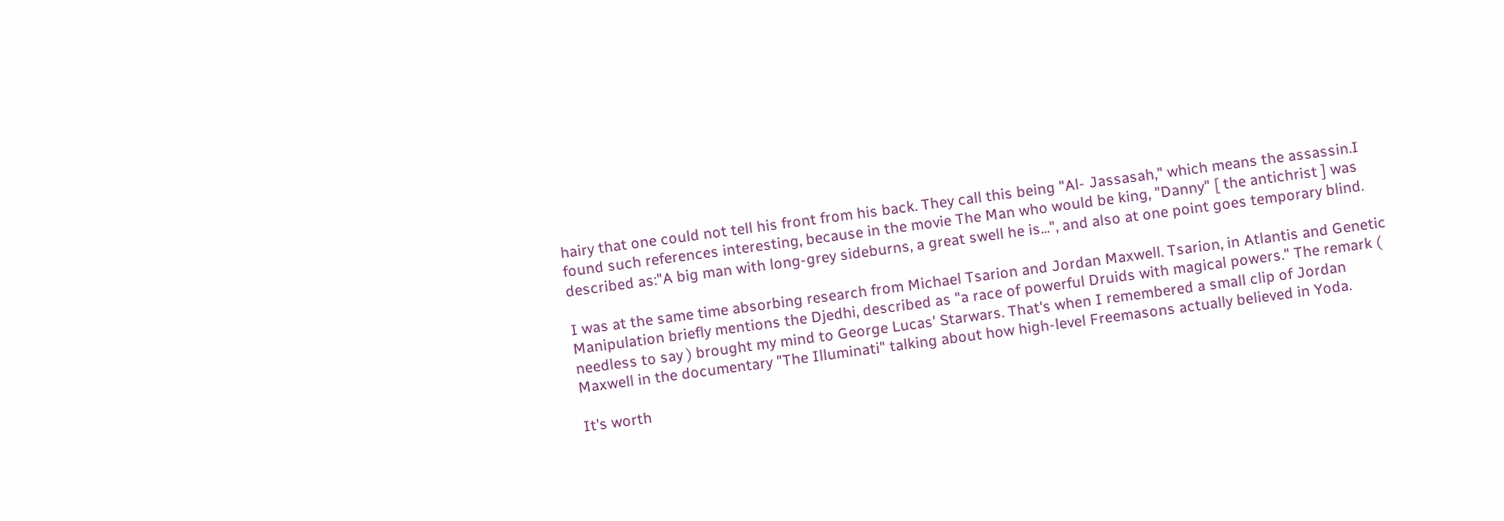hairy that one could not tell his front from his back. They call this being "Al- Jassasah," which means the assassin.I found such references interesting, because in the movie The Man who would be king, "Danny" [ the antichrist ] was described as:"A big man with long-grey sideburns, a great swell he is...", and also at one point goes temporary blind.

I was at the same time absorbing research from Michael Tsarion and Jordan Maxwell. Tsarion, in Atlantis and Genetic Manipulation briefly mentions the Djedhi, described as "a race of powerful Druids with magical powers." The remark ( needless to say ) brought my mind to George Lucas' Starwars. That's when I remembered a small clip of Jordan Maxwell in the documentary "The Illuminati" talking about how high-level Freemasons actually believed in Yoda.

It's worth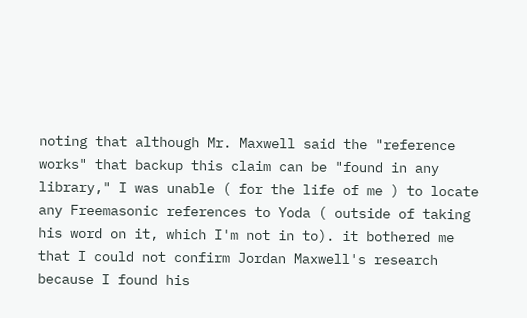noting that although Mr. Maxwell said the "reference works" that backup this claim can be "found in any library," I was unable ( for the life of me ) to locate any Freemasonic references to Yoda ( outside of taking his word on it, which I'm not in to). it bothered me that I could not confirm Jordan Maxwell's research because I found his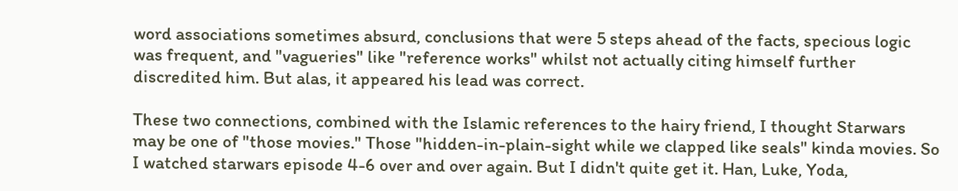word associations sometimes absurd, conclusions that were 5 steps ahead of the facts, specious logic was frequent, and "vagueries" like "reference works" whilst not actually citing himself further discredited him. But alas, it appeared his lead was correct.

These two connections, combined with the Islamic references to the hairy friend, I thought Starwars may be one of "those movies." Those "hidden-in-plain-sight while we clapped like seals" kinda movies. So I watched starwars episode 4-6 over and over again. But I didn't quite get it. Han, Luke, Yoda,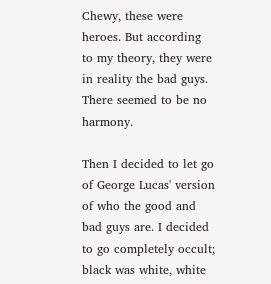Chewy, these were heroes. But according to my theory, they were in reality the bad guys. There seemed to be no harmony.

Then I decided to let go of George Lucas' version of who the good and bad guys are. I decided to go completely occult; black was white, white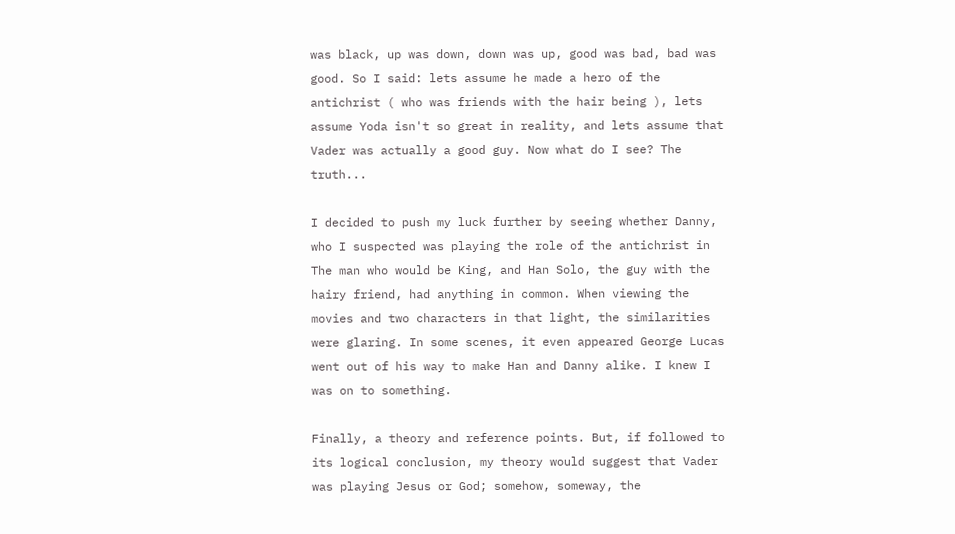was black, up was down, down was up, good was bad, bad was good. So I said: lets assume he made a hero of the antichrist ( who was friends with the hair being ), lets assume Yoda isn't so great in reality, and lets assume that Vader was actually a good guy. Now what do I see? The truth...

I decided to push my luck further by seeing whether Danny, who I suspected was playing the role of the antichrist in The man who would be King, and Han Solo, the guy with the hairy friend, had anything in common. When viewing the movies and two characters in that light, the similarities were glaring. In some scenes, it even appeared George Lucas went out of his way to make Han and Danny alike. I knew I was on to something.

Finally, a theory and reference points. But, if followed to its logical conclusion, my theory would suggest that Vader was playing Jesus or God; somehow, someway, the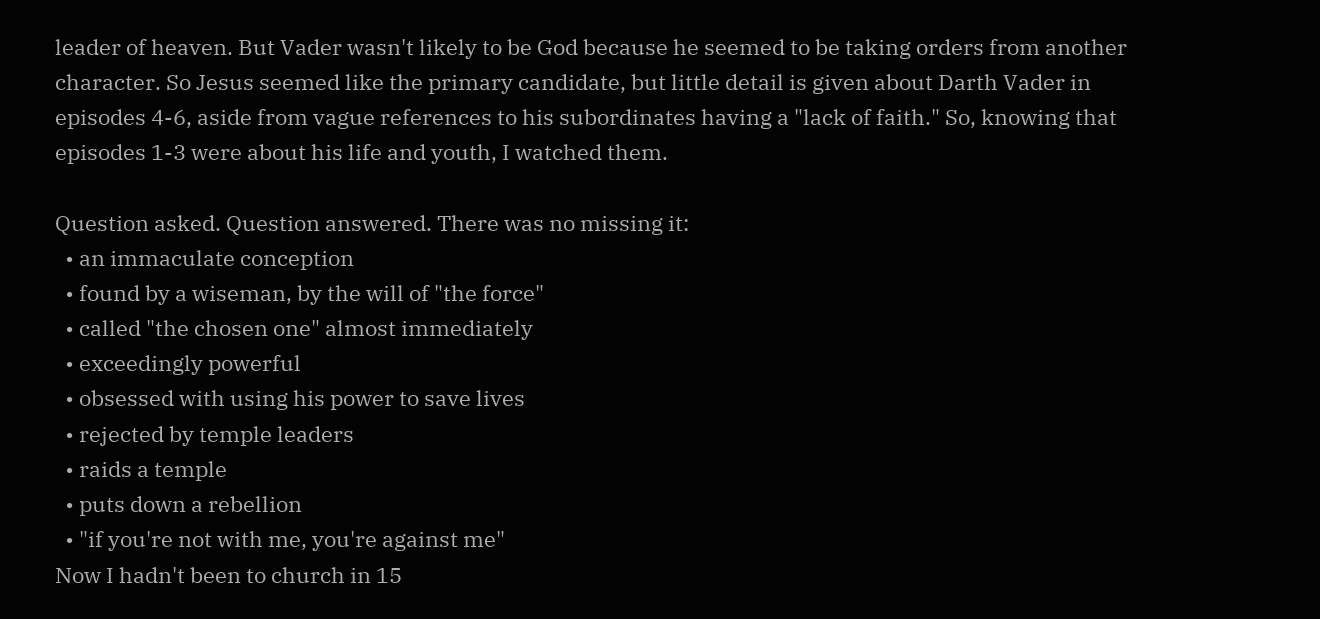leader of heaven. But Vader wasn't likely to be God because he seemed to be taking orders from another character. So Jesus seemed like the primary candidate, but little detail is given about Darth Vader in episodes 4-6, aside from vague references to his subordinates having a "lack of faith." So, knowing that episodes 1-3 were about his life and youth, I watched them.

Question asked. Question answered. There was no missing it:
  • an immaculate conception
  • found by a wiseman, by the will of "the force"
  • called "the chosen one" almost immediately
  • exceedingly powerful
  • obsessed with using his power to save lives
  • rejected by temple leaders
  • raids a temple
  • puts down a rebellion
  • "if you're not with me, you're against me"
Now I hadn't been to church in 15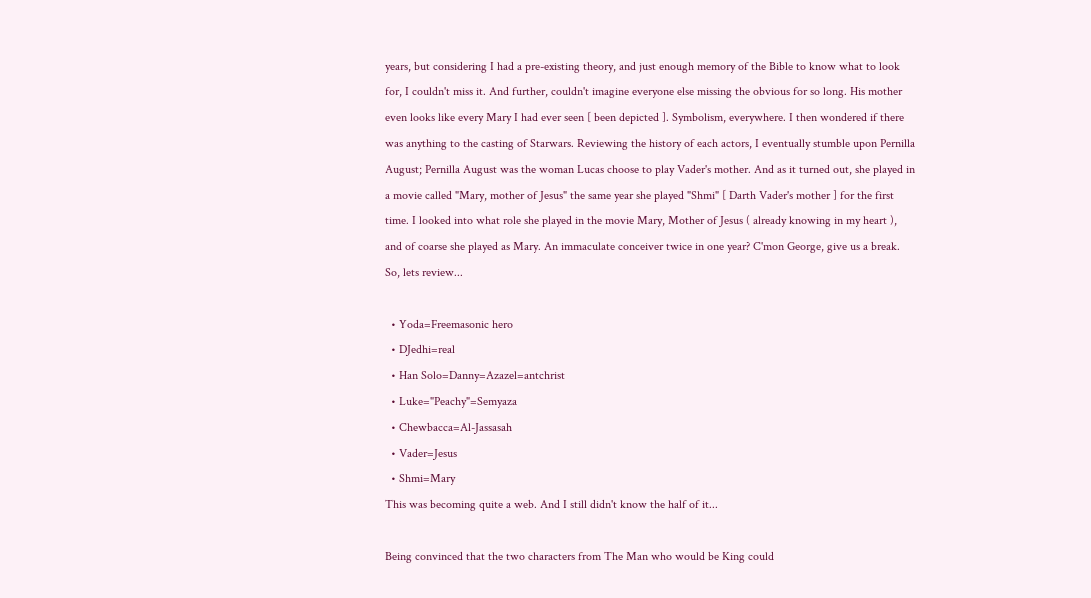years, but considering I had a pre-existing theory, and just enough memory of the Bible to know what to look for, I couldn't miss it. And further, couldn't imagine everyone else missing the obvious for so long. His mother even looks like every Mary I had ever seen [ been depicted ]. Symbolism, everywhere. I then wondered if there was anything to the casting of Starwars. Reviewing the history of each actors, I eventually stumble upon Pernilla August; Pernilla August was the woman Lucas choose to play Vader's mother. And as it turned out, she played in a movie called "Mary, mother of Jesus" the same year she played "Shmi" [ Darth Vader's mother ] for the first time. I looked into what role she played in the movie Mary, Mother of Jesus ( already knowing in my heart ), and of coarse she played as Mary. An immaculate conceiver twice in one year? C'mon George, give us a break. So, lets review...

  • Yoda=Freemasonic hero
  • DJedhi=real
  • Han Solo=Danny=Azazel=antchrist
  • Luke="Peachy"=Semyaza
  • Chewbacca=Al-Jassasah
  • Vader=Jesus
  • Shmi=Mary
This was becoming quite a web. And I still didn't know the half of it...

Being convinced that the two characters from The Man who would be King could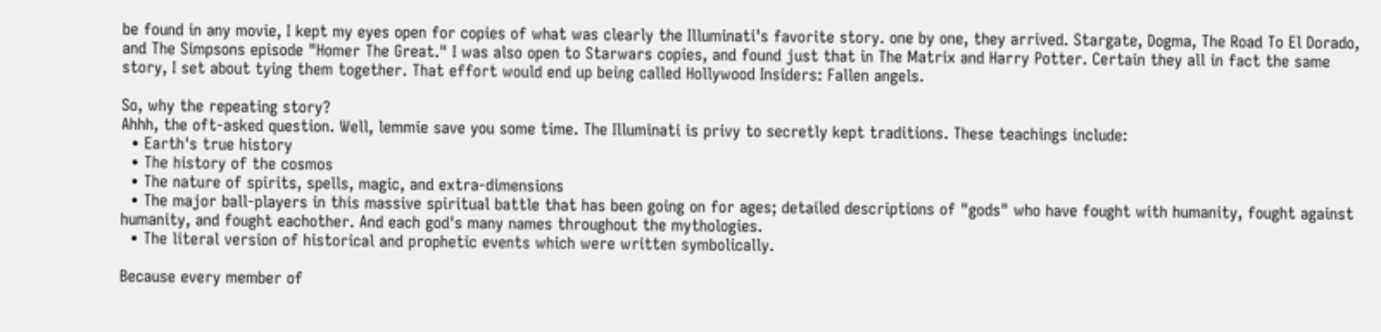be found in any movie, I kept my eyes open for copies of what was clearly the Illuminati's favorite story. one by one, they arrived. Stargate, Dogma, The Road To El Dorado, and The Simpsons episode "Homer The Great." I was also open to Starwars copies, and found just that in The Matrix and Harry Potter. Certain they all in fact the same story, I set about tying them together. That effort would end up being called Hollywood Insiders: Fallen angels.

So, why the repeating story?
Ahhh, the oft-asked question. Well, lemmie save you some time. The Illuminati is privy to secretly kept traditions. These teachings include:
  • Earth's true history
  • The history of the cosmos
  • The nature of spirits, spells, magic, and extra-dimensions
  • The major ball-players in this massive spiritual battle that has been going on for ages; detailed descriptions of "gods" who have fought with humanity, fought against humanity, and fought eachother. And each god's many names throughout the mythologies.
  • The literal version of historical and prophetic events which were written symbolically.

Because every member of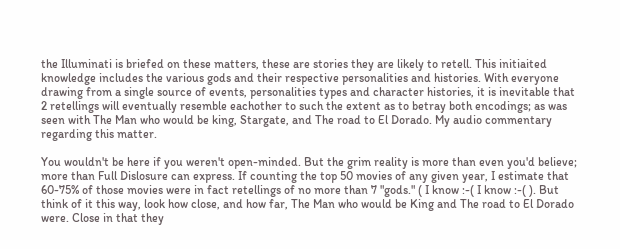the Illuminati is briefed on these matters, these are stories they are likely to retell. This initiaited knowledge includes the various gods and their respective personalities and histories. With everyone drawing from a single source of events, personalities types and character histories, it is inevitable that 2 retellings will eventually resemble eachother to such the extent as to betray both encodings; as was seen with The Man who would be king, Stargate, and The road to El Dorado. My audio commentary regarding this matter.

You wouldn't be here if you weren't open-minded. But the grim reality is more than even you'd believe; more than Full Dislosure can express. If counting the top 50 movies of any given year, I estimate that 60-75% of those movies were in fact retellings of no more than 7 "gods." ( I know :-( I know :-( ). But think of it this way, look how close, and how far, The Man who would be King and The road to El Dorado were. Close in that they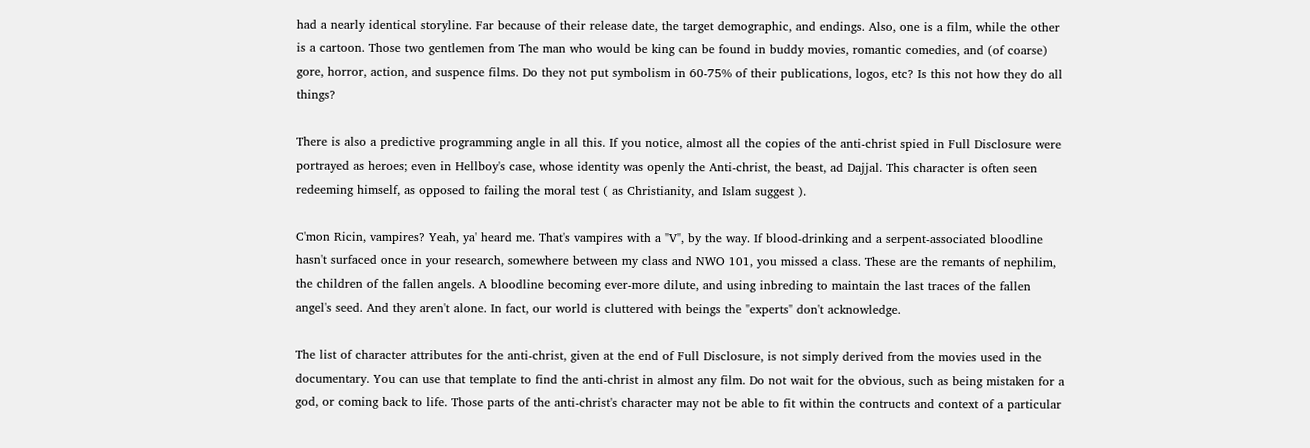had a nearly identical storyline. Far because of their release date, the target demographic, and endings. Also, one is a film, while the other is a cartoon. Those two gentlemen from The man who would be king can be found in buddy movies, romantic comedies, and (of coarse) gore, horror, action, and suspence films. Do they not put symbolism in 60-75% of their publications, logos, etc? Is this not how they do all things?

There is also a predictive programming angle in all this. If you notice, almost all the copies of the anti-christ spied in Full Disclosure were portrayed as heroes; even in Hellboy's case, whose identity was openly the Anti-christ, the beast, ad Dajjal. This character is often seen redeeming himself, as opposed to failing the moral test ( as Christianity, and Islam suggest ).

C'mon Ricin, vampires? Yeah, ya' heard me. That's vampires with a "V", by the way. If blood-drinking and a serpent-associated bloodline hasn't surfaced once in your research, somewhere between my class and NWO 101, you missed a class. These are the remants of nephilim, the children of the fallen angels. A bloodline becoming ever-more dilute, and using inbreding to maintain the last traces of the fallen angel's seed. And they aren't alone. In fact, our world is cluttered with beings the "experts" don't acknowledge.

The list of character attributes for the anti-christ, given at the end of Full Disclosure, is not simply derived from the movies used in the documentary. You can use that template to find the anti-christ in almost any film. Do not wait for the obvious, such as being mistaken for a god, or coming back to life. Those parts of the anti-christ's character may not be able to fit within the contructs and context of a particular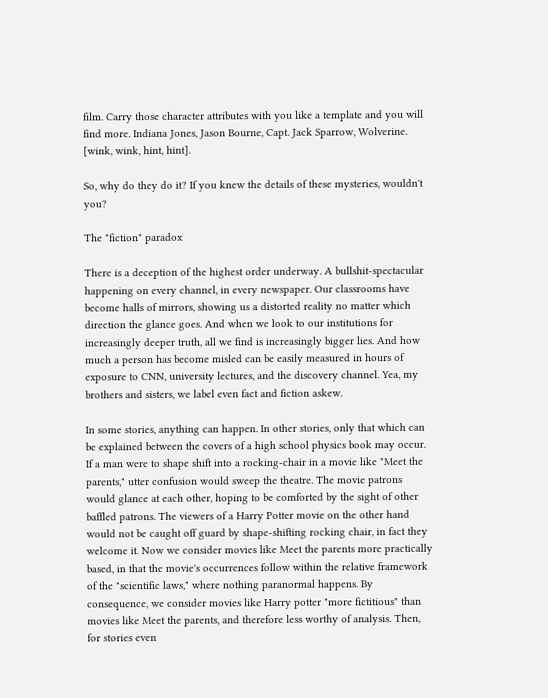film. Carry those character attributes with you like a template and you will find more. Indiana Jones, Jason Bourne, Capt. Jack Sparrow, Wolverine. [wink, wink, hint, hint].

So, why do they do it? If you knew the details of these mysteries, wouldn't you?

The "fiction" paradox

There is a deception of the highest order underway. A bullshit-spectacular happening on every channel, in every newspaper. Our classrooms have become halls of mirrors, showing us a distorted reality no matter which direction the glance goes. And when we look to our institutions for increasingly deeper truth, all we find is increasingly bigger lies. And how much a person has become misled can be easily measured in hours of exposure to CNN, university lectures, and the discovery channel. Yea, my brothers and sisters, we label even fact and fiction askew.

In some stories, anything can happen. In other stories, only that which can be explained between the covers of a high school physics book may occur. If a man were to shape shift into a rocking-chair in a movie like "Meet the parents," utter confusion would sweep the theatre. The movie patrons would glance at each other, hoping to be comforted by the sight of other baffled patrons. The viewers of a Harry Potter movie on the other hand would not be caught off guard by shape-shifting rocking chair, in fact they welcome it. Now we consider movies like Meet the parents more practically based, in that the movie's occurrences follow within the relative framework of the "scientific laws," where nothing paranormal happens. By consequence, we consider movies like Harry potter "more fictitious" than movies like Meet the parents, and therefore less worthy of analysis. Then, for stories even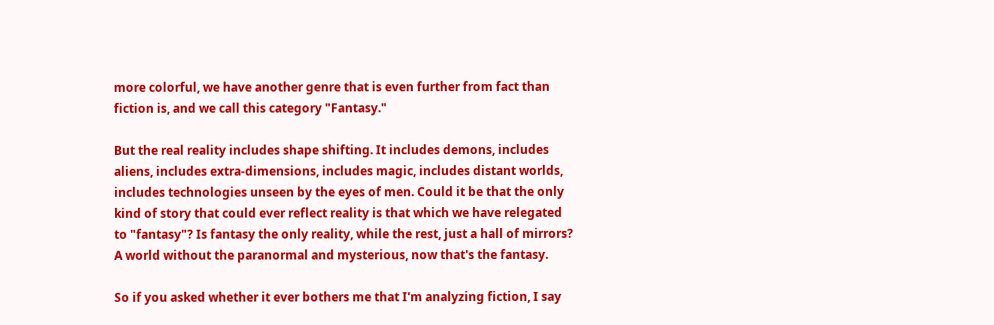more colorful, we have another genre that is even further from fact than fiction is, and we call this category "Fantasy."

But the real reality includes shape shifting. It includes demons, includes aliens, includes extra-dimensions, includes magic, includes distant worlds, includes technologies unseen by the eyes of men. Could it be that the only kind of story that could ever reflect reality is that which we have relegated to "fantasy"? Is fantasy the only reality, while the rest, just a hall of mirrors? A world without the paranormal and mysterious, now that's the fantasy.

So if you asked whether it ever bothers me that I'm analyzing fiction, I say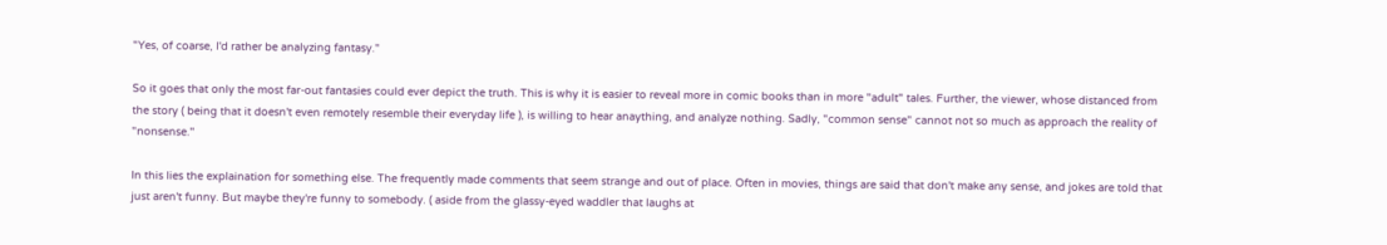"Yes, of coarse, I'd rather be analyzing fantasy."

So it goes that only the most far-out fantasies could ever depict the truth. This is why it is easier to reveal more in comic books than in more "adult" tales. Further, the viewer, whose distanced from the story ( being that it doesn't even remotely resemble their everyday life ), is willing to hear anaything, and analyze nothing. Sadly, "common sense" cannot not so much as approach the reality of "nonsense."

In this lies the explaination for something else. The frequently made comments that seem strange and out of place. Often in movies, things are said that don't make any sense, and jokes are told that just aren't funny. But maybe they're funny to somebody. ( aside from the glassy-eyed waddler that laughs at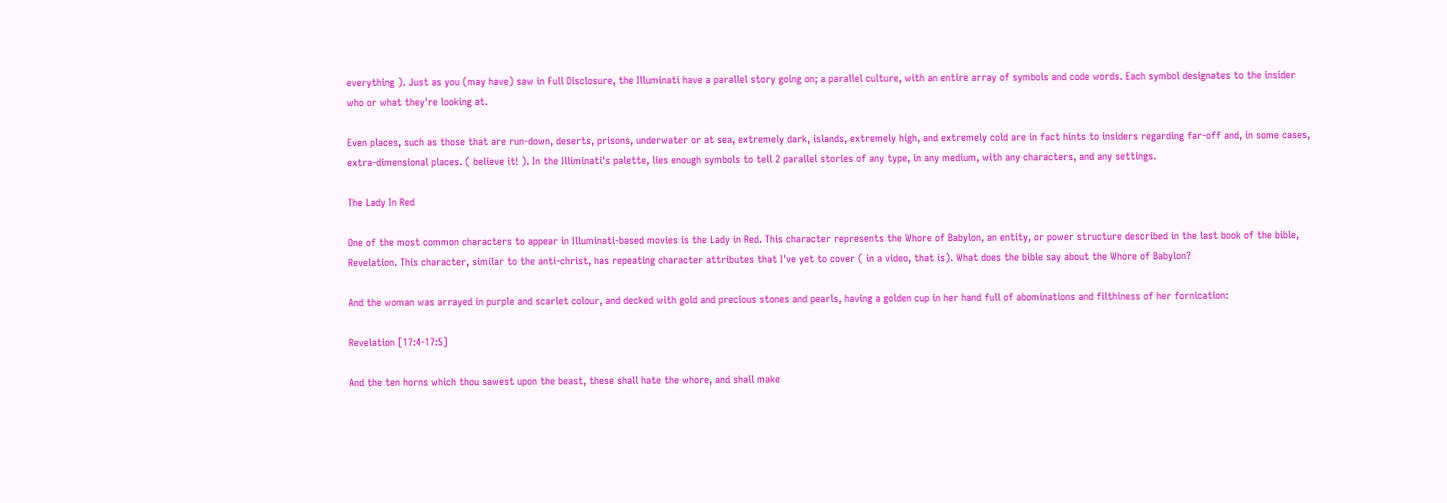everything ). Just as you (may have) saw in Full Disclosure, the Illuminati have a parallel story going on; a parallel culture, with an entire array of symbols and code words. Each symbol designates to the insider who or what they're looking at.

Even places, such as those that are run-down, deserts, prisons, underwater or at sea, extremely dark, islands, extremely high, and extremely cold are in fact hints to insiders regarding far-off and, in some cases, extra-dimensional places. ( believe it! ). In the Illiminati's palette, lies enough symbols to tell 2 parallel stories of any type, in any medium, with any characters, and any settings.

The Lady In Red

One of the most common characters to appear in Illuminati-based movies is the Lady in Red. This character represents the Whore of Babylon, an entity, or power structure described in the last book of the bible, Revelation. This character, similar to the anti-christ, has repeating character attributes that I've yet to cover ( in a video, that is). What does the bible say about the Whore of Babylon?

And the woman was arrayed in purple and scarlet colour, and decked with gold and precious stones and pearls, having a golden cup in her hand full of abominations and filthiness of her fornication:

Revelation [17:4-17:5]

And the ten horns which thou sawest upon the beast, these shall hate the whore, and shall make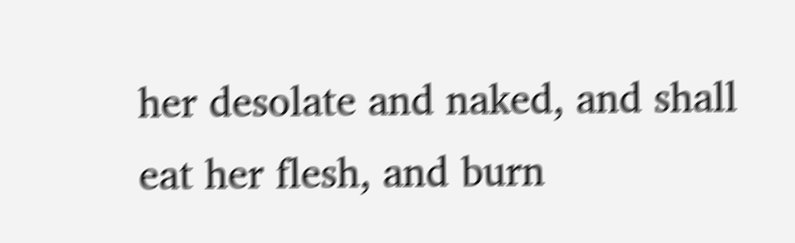her desolate and naked, and shall eat her flesh, and burn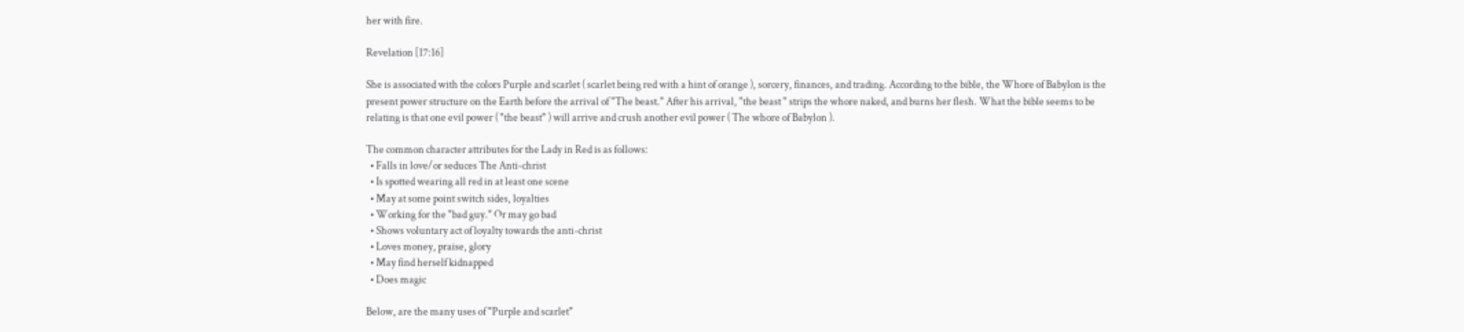her with fire.

Revelation [17:16]

She is associated with the colors Purple and scarlet ( scarlet being red with a hint of orange ), sorcery, finances, and trading. According to the bible, the Whore of Babylon is the present power structure on the Earth before the arrival of "The beast." After his arrival, "the beast " strips the whore naked, and burns her flesh. What the bible seems to be relating is that one evil power ( "the beast" ) will arrive and crush another evil power ( The whore of Babylon ).

The common character attributes for the Lady in Red is as follows:
  • Falls in love/or seduces The Anti-christ
  • Is spotted wearing all red in at least one scene
  • May at some point switch sides, loyalties
  • Working for the "bad guy." Or may go bad
  • Shows voluntary act of loyalty towards the anti-christ
  • Loves money, praise, glory
  • May find herself kidnapped
  • Does magic

Below, are the many uses of "Purple and scarlet"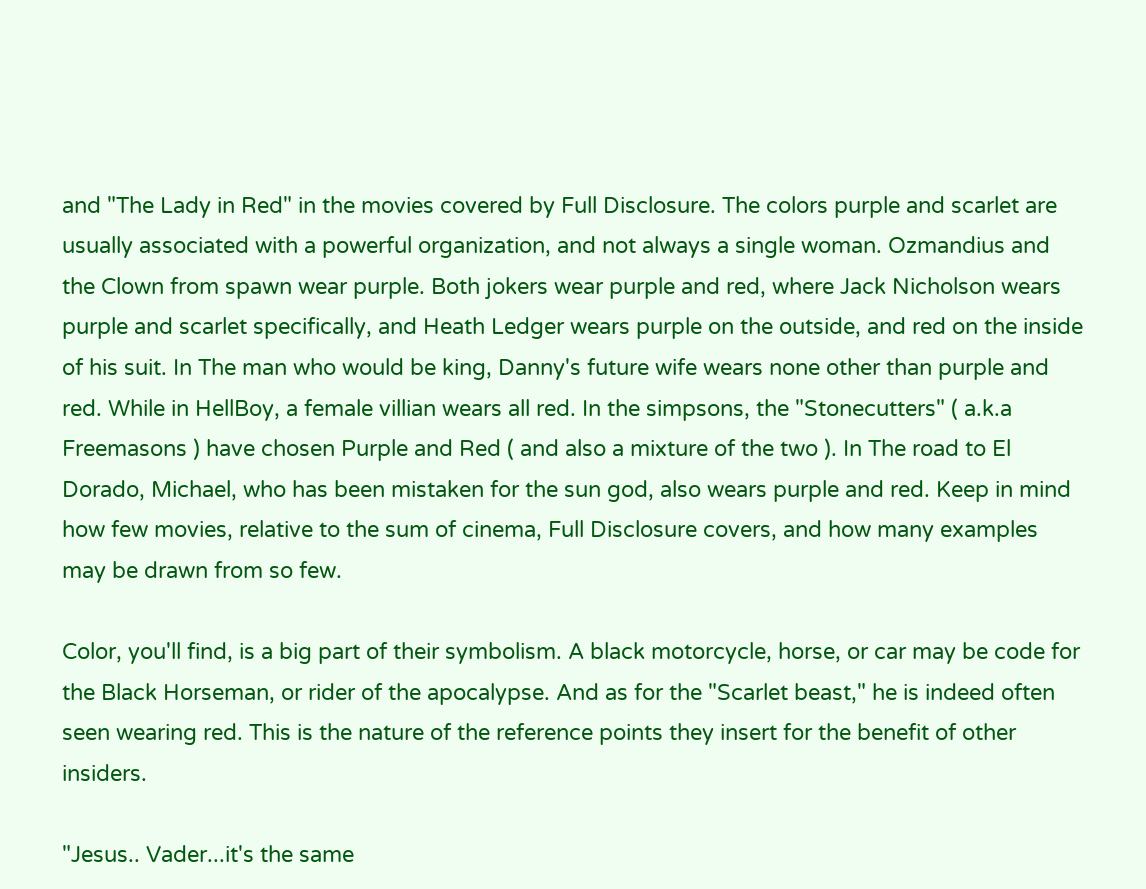and "The Lady in Red" in the movies covered by Full Disclosure. The colors purple and scarlet are usually associated with a powerful organization, and not always a single woman. Ozmandius and the Clown from spawn wear purple. Both jokers wear purple and red, where Jack Nicholson wears purple and scarlet specifically, and Heath Ledger wears purple on the outside, and red on the inside of his suit. In The man who would be king, Danny's future wife wears none other than purple and red. While in HellBoy, a female villian wears all red. In the simpsons, the "Stonecutters" ( a.k.a Freemasons ) have chosen Purple and Red ( and also a mixture of the two ). In The road to El Dorado, Michael, who has been mistaken for the sun god, also wears purple and red. Keep in mind how few movies, relative to the sum of cinema, Full Disclosure covers, and how many examples may be drawn from so few.

Color, you'll find, is a big part of their symbolism. A black motorcycle, horse, or car may be code for the Black Horseman, or rider of the apocalypse. And as for the "Scarlet beast," he is indeed often seen wearing red. This is the nature of the reference points they insert for the benefit of other insiders.

"Jesus.. Vader...it's the same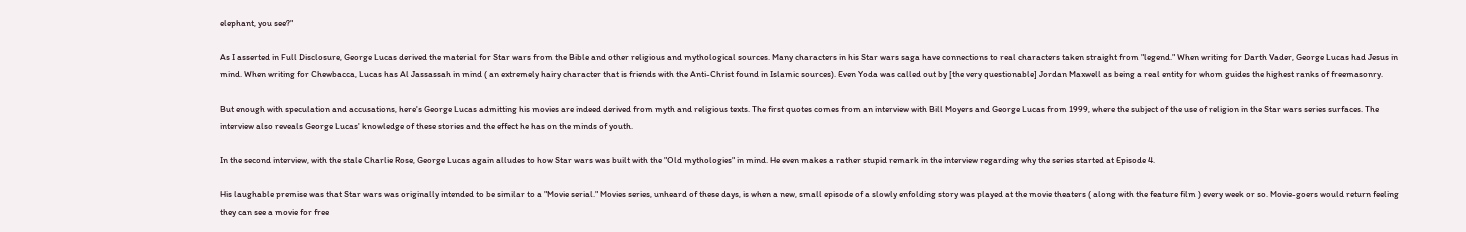elephant, you see?"

As I asserted in Full Disclosure, George Lucas derived the material for Star wars from the Bible and other religious and mythological sources. Many characters in his Star wars saga have connections to real characters taken straight from "legend." When writing for Darth Vader, George Lucas had Jesus in mind. When writing for Chewbacca, Lucas has Al Jassassah in mind ( an extremely hairy character that is friends with the Anti-Christ found in Islamic sources). Even Yoda was called out by [the very questionable] Jordan Maxwell as being a real entity for whom guides the highest ranks of freemasonry.

But enough with speculation and accusations, here's George Lucas admitting his movies are indeed derived from myth and religious texts. The first quotes comes from an interview with Bill Moyers and George Lucas from 1999, where the subject of the use of religion in the Star wars series surfaces. The interview also reveals George Lucas' knowledge of these stories and the effect he has on the minds of youth.

In the second interview, with the stale Charlie Rose, George Lucas again alludes to how Star wars was built with the "Old mythologies" in mind. He even makes a rather stupid remark in the interview regarding why the series started at Episode 4.

His laughable premise was that Star wars was originally intended to be similar to a "Movie serial." Movies series, unheard of these days, is when a new, small episode of a slowly enfolding story was played at the movie theaters ( along with the feature film ) every week or so. Movie-goers would return feeling they can see a movie for free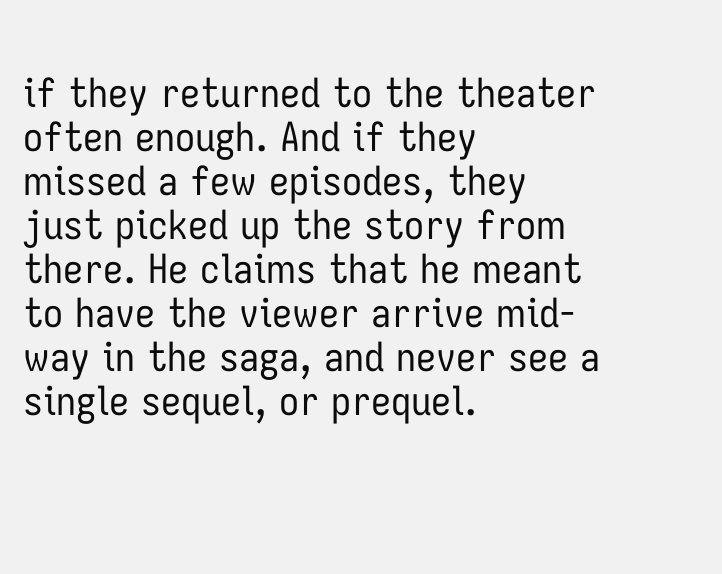if they returned to the theater often enough. And if they missed a few episodes, they just picked up the story from there. He claims that he meant to have the viewer arrive mid-way in the saga, and never see a single sequel, or prequel.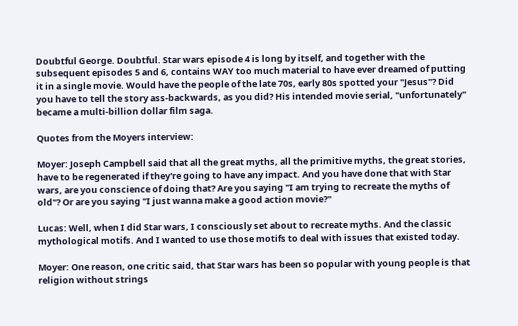Doubtful George. Doubtful. Star wars episode 4 is long by itself, and together with the subsequent episodes 5 and 6, contains WAY too much material to have ever dreamed of putting it in a single movie. Would have the people of the late 70s, early 80s spotted your "Jesus"? Did you have to tell the story ass-backwards, as you did? His intended movie serial, "unfortunately" became a multi-billion dollar film saga.

Quotes from the Moyers interview:

Moyer: Joseph Campbell said that all the great myths, all the primitive myths, the great stories, have to be regenerated if they're going to have any impact. And you have done that with Star wars, are you conscience of doing that? Are you saying "I am trying to recreate the myths of old"? Or are you saying "I just wanna make a good action movie?"

Lucas: Well, when I did Star wars, I consciously set about to recreate myths. And the classic mythological motifs. And I wanted to use those motifs to deal with issues that existed today.

Moyer: One reason, one critic said, that Star wars has been so popular with young people is that religion without strings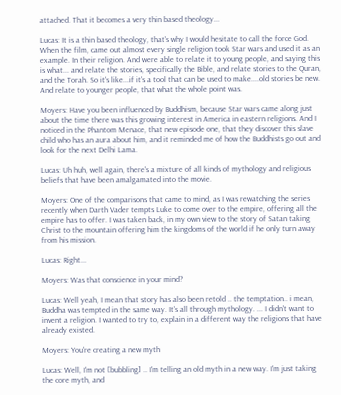attached. That it becomes a very thin based theology...

Lucas: It is a thin based theology, that's why I would hesitate to call the force God. When the film, came out almost every single religion took Star wars and used it as an example. In their religion. And were able to relate it to young people, and saying this is what... and relate the stories, specifically the Bible, and relate stories to the Quran, and the Torah. So it's like...if it's a tool that can be used to make....old stories be new. And relate to younger people, that what the whole point was.

Moyers: Have you been influenced by Buddhism, because Star wars came along just about the time there was this growing interest in America in eastern religions. And I noticed in the Phantom Menace, that new episode one, that they discover this slave child who has an aura about him, and it reminded me of how the Buddhists go out and look for the next Delhi Lama.

Lucas: Uh huh, well again, there's a mixture of all kinds of mythology and religious beliefs that have been amalgamated into the movie.

Moyers: One of the comparisons that came to mind, as I was rewatching the series recently when Darth Vader tempts Luke to come over to the empire, offering all the empire has to offer. I was taken back, in my own view to the story of Satan taking Christ to the mountain offering him the kingdoms of the world if he only turn away from his mission.

Lucas: Right...

Moyers: Was that conscience in your mind?

Lucas: Well yeah, I mean that story has also been retold .. the temptation.. i mean, Buddha was tempted in the same way. It's all through mythology. ... I didn't want to invent a religion. I wanted to try to, explain in a different way the religions that have already existed.

Moyers: You're creating a new myth

Lucas: Well, I'm not [bubbling] .. I'm telling an old myth in a new way. I'm just taking the core myth, and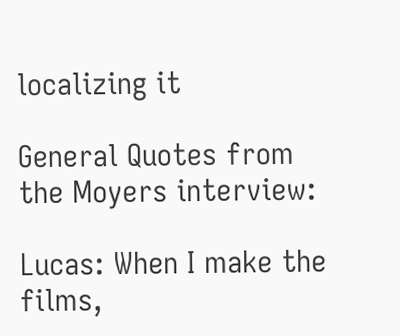localizing it

General Quotes from the Moyers interview:

Lucas: When I make the films,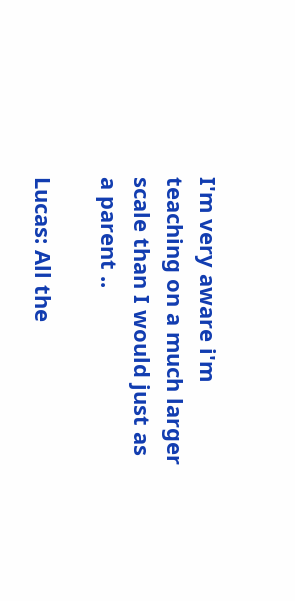I'm very aware i'm teaching on a much larger scale than I would just as a parent ..

Lucas: All the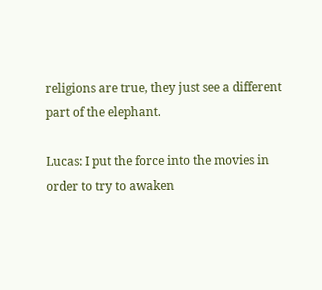religions are true, they just see a different part of the elephant.

Lucas: I put the force into the movies in order to try to awaken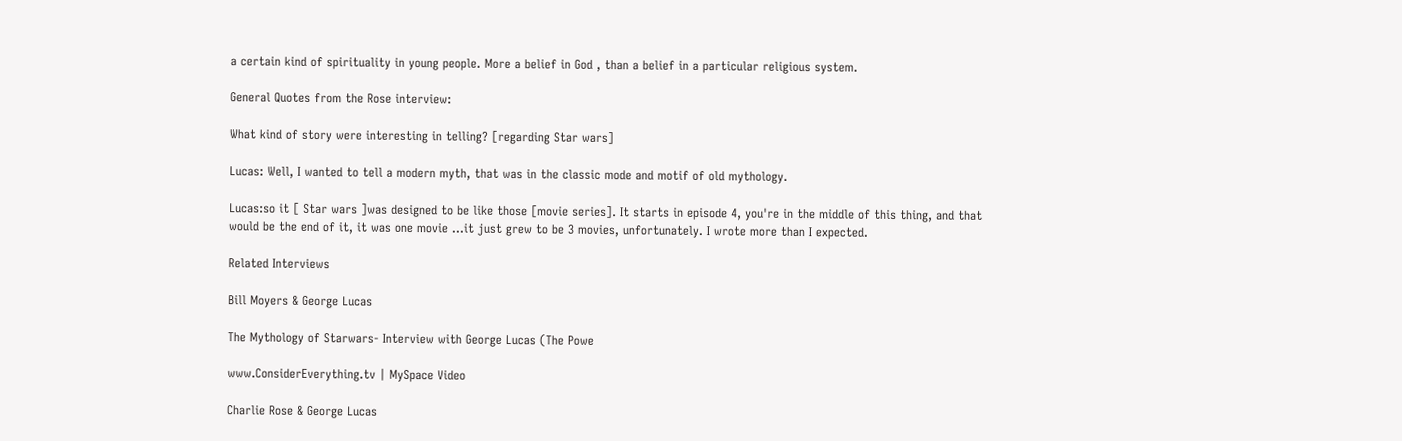a certain kind of spirituality in young people. More a belief in God , than a belief in a particular religious system.

General Quotes from the Rose interview:

What kind of story were interesting in telling? [regarding Star wars]

Lucas: Well, I wanted to tell a modern myth, that was in the classic mode and motif of old mythology.

Lucas:so it [ Star wars ]was designed to be like those [movie series]. It starts in episode 4, you're in the middle of this thing, and that would be the end of it, it was one movie ...it just grew to be 3 movies, unfortunately. I wrote more than I expected.

Related Interviews

Bill Moyers & George Lucas

The Mythology of Starwars- Interview with George Lucas (The Powe

www.ConsiderEverything.tv | MySpace Video

Charlie Rose & George Lucas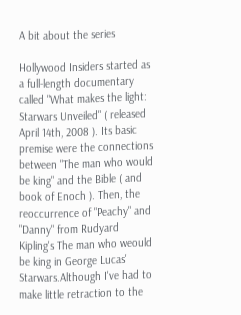A bit about the series

Hollywood Insiders started as a full-length documentary called "What makes the light: Starwars Unveiled" ( released April 14th, 2008 ). Its basic premise were the connections between "The man who would be king" and the Bible ( and book of Enoch ). Then, the reoccurrence of "Peachy" and "Danny" from Rudyard Kipling's The man who weould be king in George Lucas' Starwars.Although I've had to make little retraction to the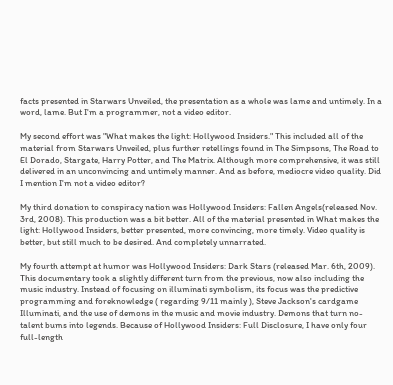facts presented in Starwars Unveiled, the presentation as a whole was lame and untimely. In a word, lame. But I'm a programmer, not a video editor.

My second effort was "What makes the light: Hollywood Insiders." This included all of the material from Starwars Unveiled, plus further retellings found in The Simpsons, The Road to El Dorado, Stargate, Harry Potter, and The Matrix. Although more comprehensive, it was still delivered in an unconvincing and untimely manner. And as before, mediocre video quality. Did I mention I'm not a video editor?

My third donation to conspiracy nation was Hollywood Insiders: Fallen Angels(released Nov. 3rd, 2008). This production was a bit better. All of the material presented in What makes the light: Hollywood Insiders, better presented, more convincing, more timely. Video quality is better, but still much to be desired. And completely unnarrated.

My fourth attempt at humor was Hollywood Insiders: Dark Stars (released Mar. 6th, 2009). This documentary took a slightly different turn from the previous, now also including the music industry. Instead of focusing on illuminati symbolism, its focus was the predictive programming and foreknowledge ( regarding 9/11 mainly ), Steve Jackson's cardgame Illuminati, and the use of demons in the music and movie industry. Demons that turn no-talent bums into legends. Because of Hollywood Insiders: Full Disclosure, I have only four full-length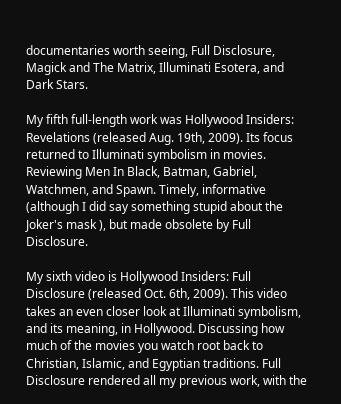documentaries worth seeing, Full Disclosure, Magick and The Matrix, Illuminati Esotera, and Dark Stars.

My fifth full-length work was Hollywood Insiders: Revelations (released Aug. 19th, 2009). Its focus returned to Illuminati symbolism in movies. Reviewing Men In Black, Batman, Gabriel, Watchmen, and Spawn. Timely, informative (although I did say something stupid about the Joker's mask ), but made obsolete by Full Disclosure.

My sixth video is Hollywood Insiders: Full Disclosure (released Oct. 6th, 2009). This video takes an even closer look at Illuminati symbolism, and its meaning, in Hollywood. Discussing how much of the movies you watch root back to Christian, Islamic, and Egyptian traditions. Full Disclosure rendered all my previous work, with the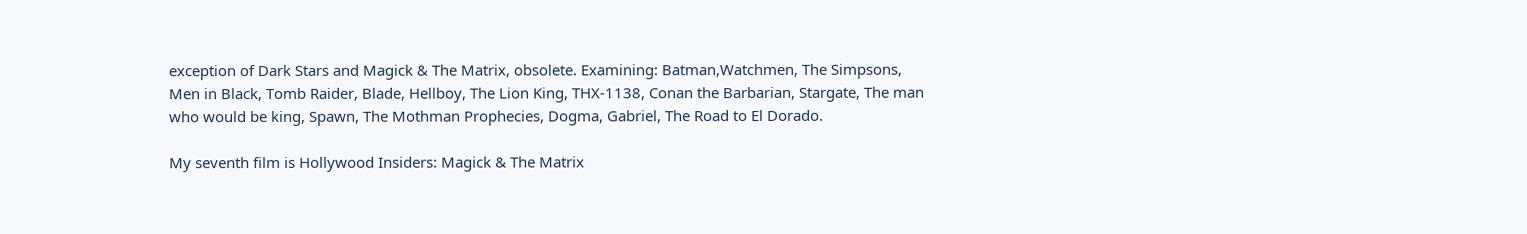exception of Dark Stars and Magick & The Matrix, obsolete. Examining: Batman,Watchmen, The Simpsons, Men in Black, Tomb Raider, Blade, Hellboy, The Lion King, THX-1138, Conan the Barbarian, Stargate, The man who would be king, Spawn, The Mothman Prophecies, Dogma, Gabriel, The Road to El Dorado.

My seventh film is Hollywood Insiders: Magick & The Matrix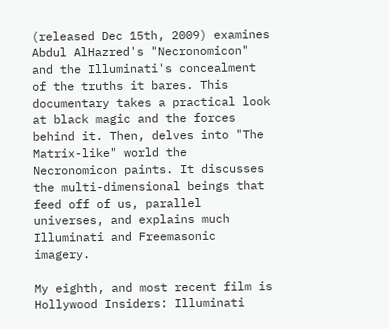(released Dec 15th, 2009) examines Abdul AlHazred's "Necronomicon" and the Illuminati's concealment of the truths it bares. This documentary takes a practical look at black magic and the forces behind it. Then, delves into "The Matrix-like" world the Necronomicon paints. It discusses the multi-dimensional beings that feed off of us, parallel universes, and explains much Illuminati and Freemasonic imagery.

My eighth, and most recent film is Hollywood Insiders: Illuminati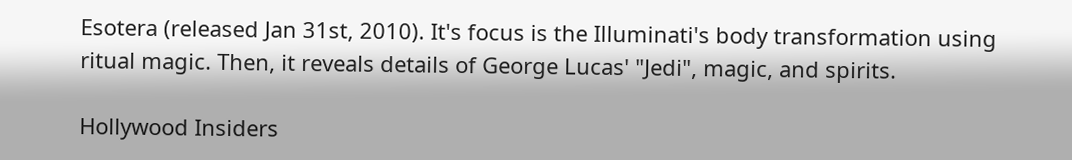Esotera (released Jan 31st, 2010). It's focus is the Illuminati's body transformation using ritual magic. Then, it reveals details of George Lucas' "Jedi", magic, and spirits.

Hollywood Insiders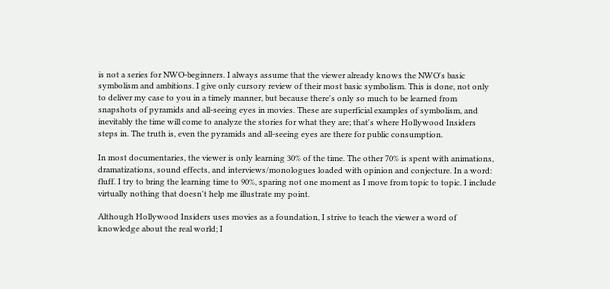is not a series for NWO-beginners. I always assume that the viewer already knows the NWO's basic symbolism and ambitions. I give only cursory review of their most basic symbolism. This is done, not only to deliver my case to you in a timely manner, but because there's only so much to be learned from snapshots of pyramids and all-seeing eyes in movies. These are superficial examples of symbolism, and inevitably the time will come to analyze the stories for what they are; that's where Hollywood Insiders steps in. The truth is, even the pyramids and all-seeing eyes are there for public consumption.

In most documentaries, the viewer is only learning 30% of the time. The other 70% is spent with animations, dramatizations, sound effects, and interviews/monologues loaded with opinion and conjecture. In a word: fluff. I try to bring the learning time to 90%, sparing not one moment as I move from topic to topic. I include virtually nothing that doesn't help me illustrate my point.

Although Hollywood Insiders uses movies as a foundation, I strive to teach the viewer a word of knowledge about the real world; I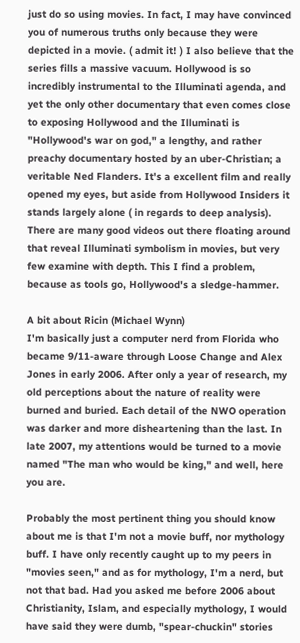just do so using movies. In fact, I may have convinced you of numerous truths only because they were depicted in a movie. ( admit it! ) I also believe that the series fills a massive vacuum. Hollywood is so incredibly instrumental to the Illuminati agenda, and yet the only other documentary that even comes close to exposing Hollywood and the Illuminati is "Hollywood's war on god," a lengthy, and rather preachy documentary hosted by an uber-Christian; a veritable Ned Flanders. It's a excellent film and really opened my eyes, but aside from Hollywood Insiders it stands largely alone ( in regards to deep analysis). There are many good videos out there floating around that reveal Illuminati symbolism in movies, but very few examine with depth. This I find a problem, because as tools go, Hollywood's a sledge-hammer.

A bit about Ricin (Michael Wynn)
I'm basically just a computer nerd from Florida who became 9/11-aware through Loose Change and Alex Jones in early 2006. After only a year of research, my old perceptions about the nature of reality were burned and buried. Each detail of the NWO operation was darker and more disheartening than the last. In late 2007, my attentions would be turned to a movie named "The man who would be king," and well, here you are.

Probably the most pertinent thing you should know about me is that I'm not a movie buff, nor mythology buff. I have only recently caught up to my peers in "movies seen," and as for mythology, I'm a nerd, but not that bad. Had you asked me before 2006 about Christianity, Islam, and especially mythology, I would have said they were dumb, "spear-chuckin" stories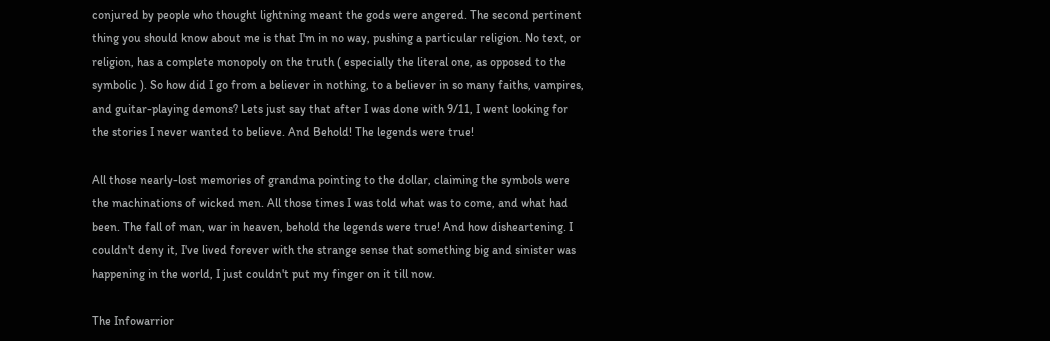conjured by people who thought lightning meant the gods were angered. The second pertinent thing you should know about me is that I'm in no way, pushing a particular religion. No text, or religion, has a complete monopoly on the truth ( especially the literal one, as opposed to the symbolic ). So how did I go from a believer in nothing, to a believer in so many faiths, vampires, and guitar-playing demons? Lets just say that after I was done with 9/11, I went looking for the stories I never wanted to believe. And Behold! The legends were true!

All those nearly-lost memories of grandma pointing to the dollar, claiming the symbols were the machinations of wicked men. All those times I was told what was to come, and what had been. The fall of man, war in heaven, behold the legends were true! And how disheartening. I couldn't deny it, I've lived forever with the strange sense that something big and sinister was happening in the world, I just couldn't put my finger on it till now.

The Infowarrior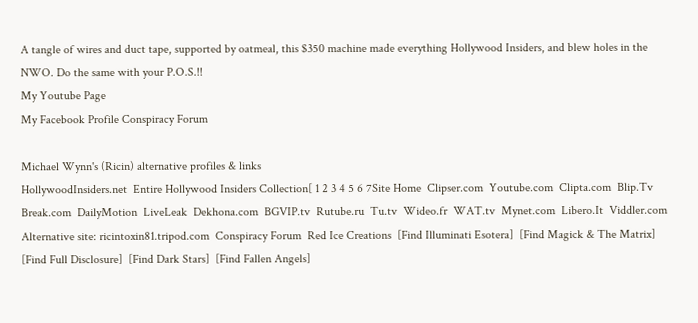A tangle of wires and duct tape, supported by oatmeal, this $350 machine made everything Hollywood Insiders, and blew holes in the NWO. Do the same with your P.O.S.!!
My Youtube Page
My Facebook Profile Conspiracy Forum

Michael Wynn's (Ricin) alternative profiles & links
HollywoodInsiders.net  Entire Hollywood Insiders Collection[ 1 2 3 4 5 6 7Site Home  Clipser.com  Youtube.com  Clipta.com  Blip.Tv  Break.com  DailyMotion  LiveLeak  Dekhona.com  BGVIP.tv  Rutube.ru  Tu.tv  Wideo.fr  WAT.tv  Mynet.com  Libero.It  Viddler.com  Alternative site: ricintoxin81.tripod.com  Conspiracy Forum  Red Ice Creations  [Find Illuminati Esotera]  [Find Magick & The Matrix]  [Find Full Disclosure]  [Find Dark Stars]  [Find Fallen Angels]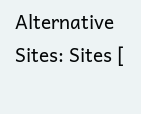Alternative Sites: Sites [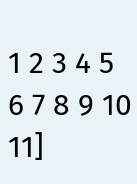1 2 3 4 5 6 7 8 9 10 11]